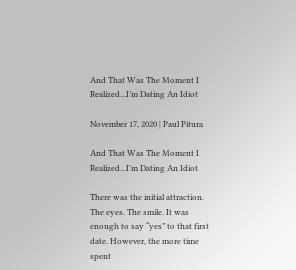And That Was The Moment I Realized...I’m Dating An Idiot

November 17, 2020 | Paul Pitura

And That Was The Moment I Realized...I’m Dating An Idiot

There was the initial attraction. The eyes. The smile. It was enough to say “yes” to that first date. However, the more time spent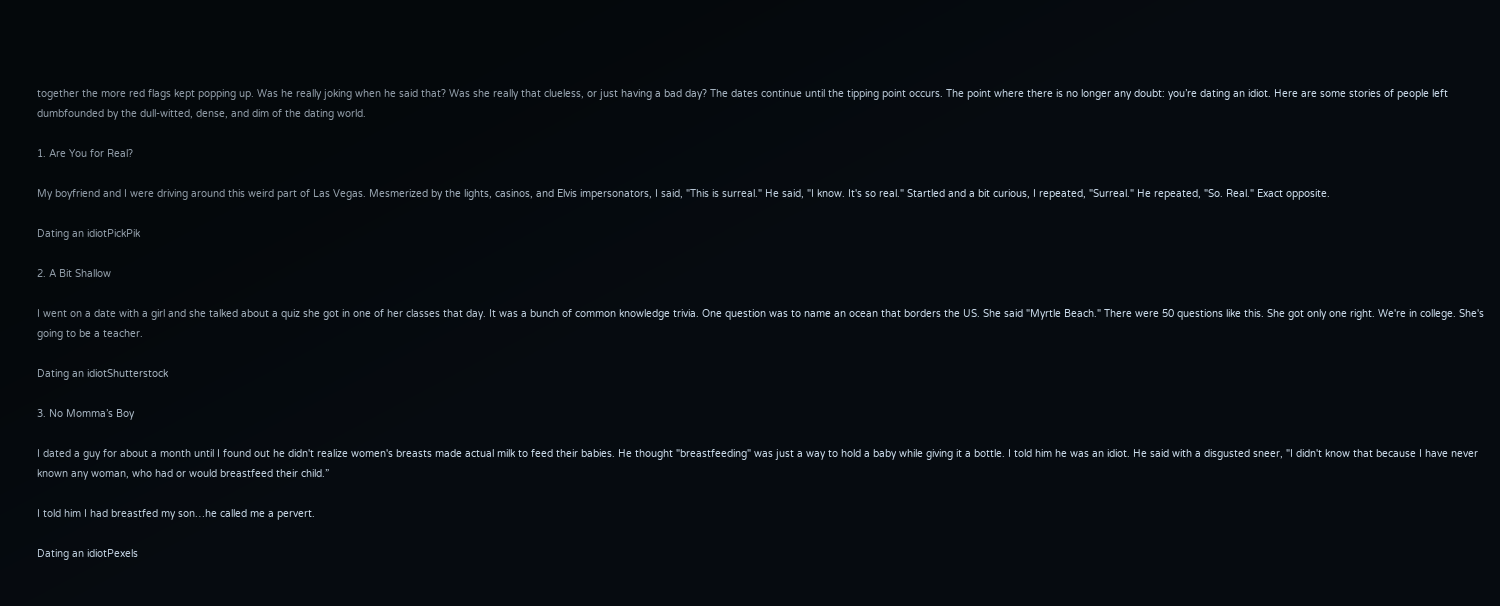together the more red flags kept popping up. Was he really joking when he said that? Was she really that clueless, or just having a bad day? The dates continue until the tipping point occurs. The point where there is no longer any doubt: you’re dating an idiot. Here are some stories of people left dumbfounded by the dull-witted, dense, and dim of the dating world.

1. Are You for Real?

My boyfriend and I were driving around this weird part of Las Vegas. Mesmerized by the lights, casinos, and Elvis impersonators, I said, "This is surreal." He said, "I know. It's so real." Startled and a bit curious, I repeated, "Surreal." He repeated, "So. Real." Exact opposite.

Dating an idiotPickPik

2. A Bit Shallow

I went on a date with a girl and she talked about a quiz she got in one of her classes that day. It was a bunch of common knowledge trivia. One question was to name an ocean that borders the US. She said "Myrtle Beach." There were 50 questions like this. She got only one right. We're in college. She's going to be a teacher.

Dating an idiotShutterstock

3. No Momma’s Boy

I dated a guy for about a month until I found out he didn't realize women's breasts made actual milk to feed their babies. He thought "breastfeeding" was just a way to hold a baby while giving it a bottle. I told him he was an idiot. He said with a disgusted sneer, "I didn't know that because I have never known any woman, who had or would breastfeed their child.”

I told him I had breastfed my son…he called me a pervert.

Dating an idiotPexels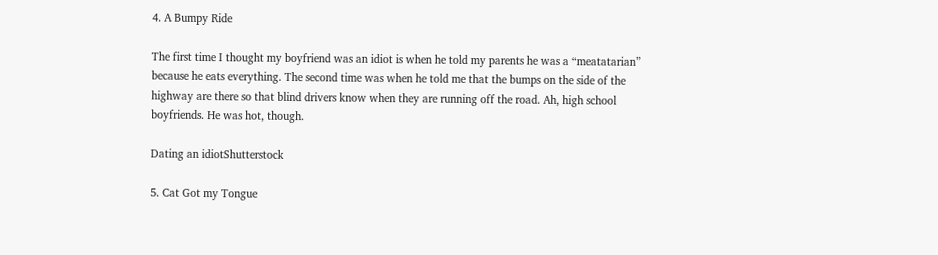4. A Bumpy Ride

The first time I thought my boyfriend was an idiot is when he told my parents he was a “meatatarian” because he eats everything. The second time was when he told me that the bumps on the side of the highway are there so that blind drivers know when they are running off the road. Ah, high school boyfriends. He was hot, though.

Dating an idiotShutterstock

5. Cat Got my Tongue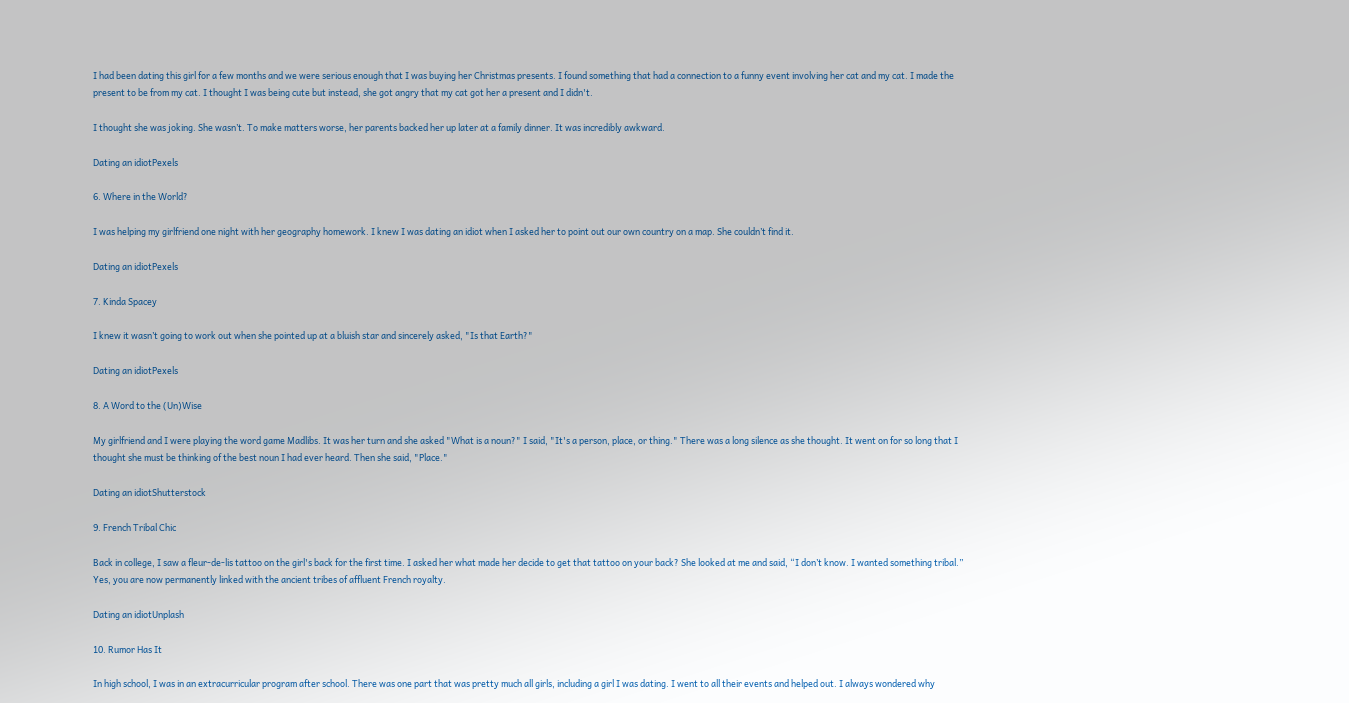I had been dating this girl for a few months and we were serious enough that I was buying her Christmas presents. I found something that had a connection to a funny event involving her cat and my cat. I made the present to be from my cat. I thought I was being cute but instead, she got angry that my cat got her a present and I didn't.

I thought she was joking. She wasn’t. To make matters worse, her parents backed her up later at a family dinner. It was incredibly awkward.

Dating an idiotPexels

6. Where in the World?

I was helping my girlfriend one night with her geography homework. I knew I was dating an idiot when I asked her to point out our own country on a map. She couldn’t find it.

Dating an idiotPexels

7. Kinda Spacey

I knew it wasn’t going to work out when she pointed up at a bluish star and sincerely asked, "Is that Earth?"

Dating an idiotPexels

8. A Word to the (Un)Wise

My girlfriend and I were playing the word game Madlibs. It was her turn and she asked "What is a noun?" I said, "It's a person, place, or thing." There was a long silence as she thought. It went on for so long that I thought she must be thinking of the best noun I had ever heard. Then she said, "Place."

Dating an idiotShutterstock

9. French Tribal Chic

Back in college, I saw a fleur-de-lis tattoo on the girl's back for the first time. I asked her what made her decide to get that tattoo on your back? She looked at me and said, “I don’t know. I wanted something tribal.”  Yes, you are now permanently linked with the ancient tribes of affluent French royalty.

Dating an idiotUnplash

10. Rumor Has It

In high school, I was in an extracurricular program after school. There was one part that was pretty much all girls, including a girl I was dating. I went to all their events and helped out. I always wondered why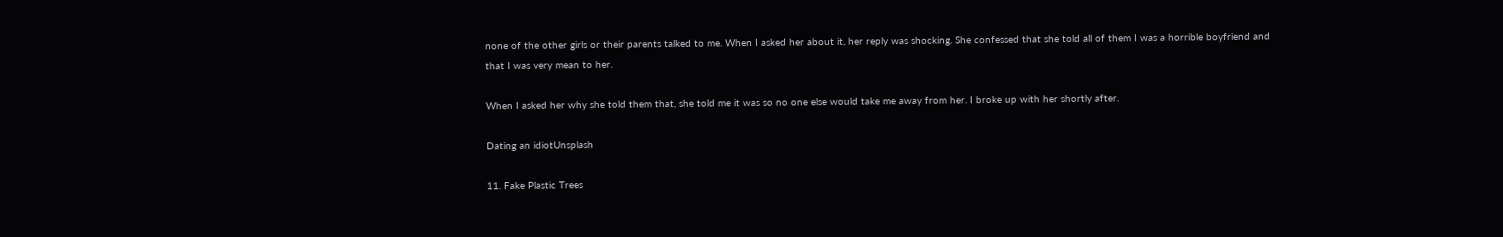none of the other girls or their parents talked to me. When I asked her about it, her reply was shocking. She confessed that she told all of them I was a horrible boyfriend and that I was very mean to her.

When I asked her why she told them that, she told me it was so no one else would take me away from her. I broke up with her shortly after.

Dating an idiotUnsplash

11. Fake Plastic Trees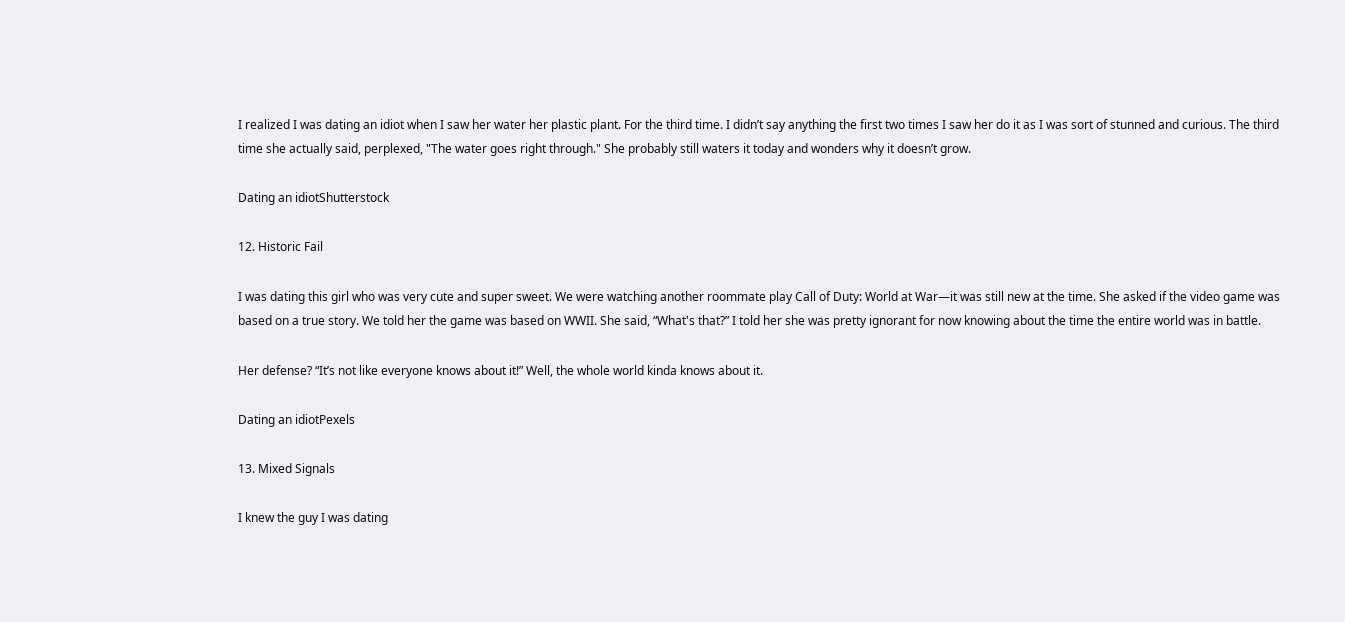I realized I was dating an idiot when I saw her water her plastic plant. For the third time. I didn’t say anything the first two times I saw her do it as I was sort of stunned and curious. The third time she actually said, perplexed, "The water goes right through." She probably still waters it today and wonders why it doesn’t grow.

Dating an idiotShutterstock

12. Historic Fail

I was dating this girl who was very cute and super sweet. We were watching another roommate play Call of Duty: World at War—it was still new at the time. She asked if the video game was based on a true story. We told her the game was based on WWII. She said, “What's that?” I told her she was pretty ignorant for now knowing about the time the entire world was in battle.

Her defense? “It’s not like everyone knows about it!” Well, the whole world kinda knows about it.

Dating an idiotPexels

13. Mixed Signals

I knew the guy I was dating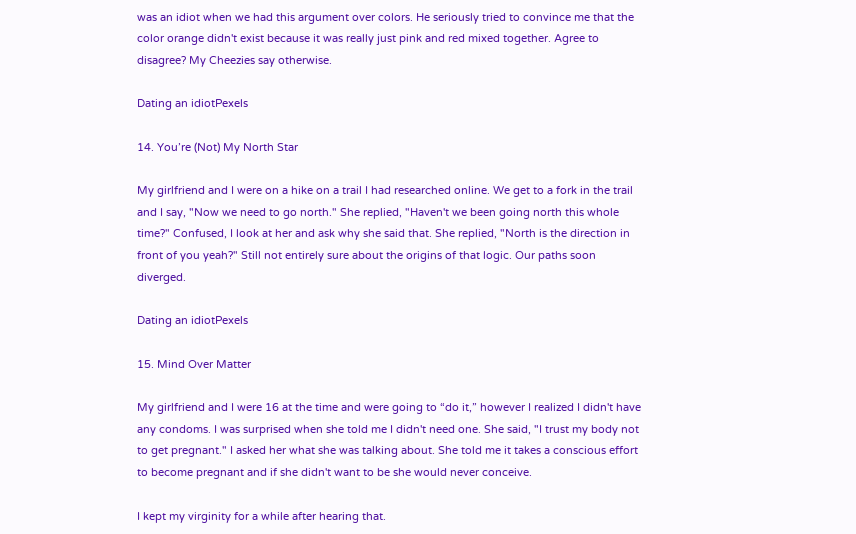was an idiot when we had this argument over colors. He seriously tried to convince me that the color orange didn't exist because it was really just pink and red mixed together. Agree to disagree? My Cheezies say otherwise.

Dating an idiotPexels

14. You’re (Not) My North Star

My girlfriend and I were on a hike on a trail I had researched online. We get to a fork in the trail and I say, "Now we need to go north." She replied, "Haven't we been going north this whole time?" Confused, I look at her and ask why she said that. She replied, "North is the direction in front of you yeah?" Still not entirely sure about the origins of that logic. Our paths soon diverged.

Dating an idiotPexels

15. Mind Over Matter

My girlfriend and I were 16 at the time and were going to “do it,” however I realized I didn't have any condoms. I was surprised when she told me I didn't need one. She said, "I trust my body not to get pregnant." I asked her what she was talking about. She told me it takes a conscious effort to become pregnant and if she didn't want to be she would never conceive.

I kept my virginity for a while after hearing that.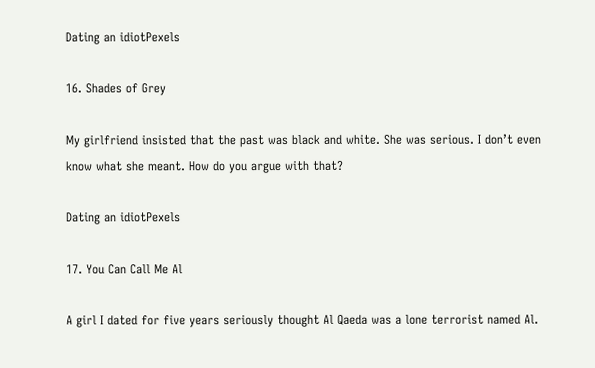Dating an idiotPexels

16. Shades of Grey

My girlfriend insisted that the past was black and white. She was serious. I don’t even know what she meant. How do you argue with that?

Dating an idiotPexels

17. You Can Call Me Al

A girl I dated for five years seriously thought Al Qaeda was a lone terrorist named Al.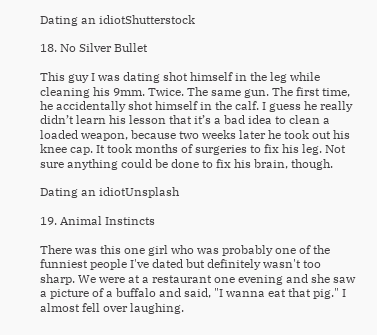Dating an idiotShutterstock

18. No Silver Bullet

This guy I was dating shot himself in the leg while cleaning his 9mm. Twice. The same gun. The first time, he accidentally shot himself in the calf. I guess he really didn’t learn his lesson that it’s a bad idea to clean a loaded weapon, because two weeks later he took out his knee cap. It took months of surgeries to fix his leg. Not sure anything could be done to fix his brain, though.

Dating an idiotUnsplash

19. Animal Instincts

There was this one girl who was probably one of the funniest people I've dated but definitely wasn't too sharp. We were at a restaurant one evening and she saw a picture of a buffalo and said, "I wanna eat that pig." I almost fell over laughing.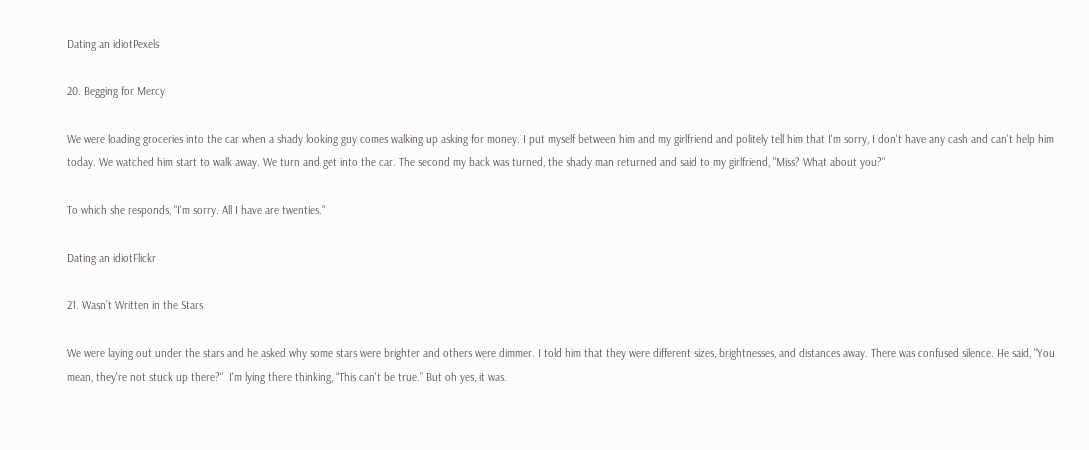Dating an idiotPexels

20. Begging for Mercy

We were loading groceries into the car when a shady looking guy comes walking up asking for money. I put myself between him and my girlfriend and politely tell him that I'm sorry, I don't have any cash and can't help him today. We watched him start to walk away. We turn and get into the car. The second my back was turned, the shady man returned and said to my girlfriend, "Miss? What about you?"

To which she responds, "I'm sorry. All I have are twenties."

Dating an idiotFlickr

21. Wasn’t Written in the Stars

We were laying out under the stars and he asked why some stars were brighter and others were dimmer. I told him that they were different sizes, brightnesses, and distances away. There was confused silence. He said, "You mean, they're not stuck up there?"  I'm lying there thinking, “This can't be true.” But oh yes, it was.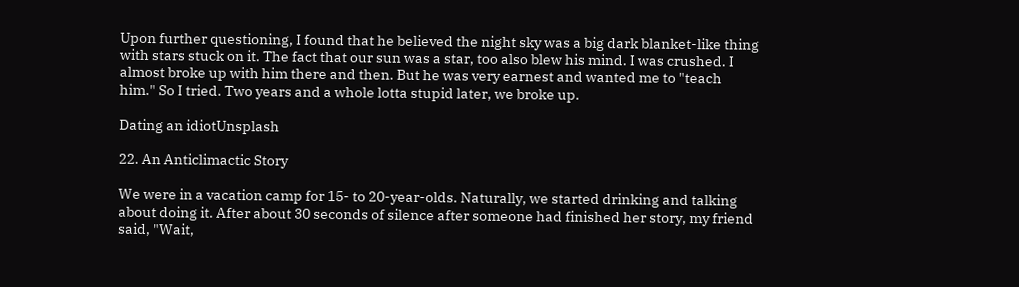Upon further questioning, I found that he believed the night sky was a big dark blanket-like thing with stars stuck on it. The fact that our sun was a star, too also blew his mind. I was crushed. I almost broke up with him there and then. But he was very earnest and wanted me to "teach him." So I tried. Two years and a whole lotta stupid later, we broke up.

Dating an idiotUnsplash

22. An Anticlimactic Story

We were in a vacation camp for 15- to 20-year-olds. Naturally, we started drinking and talking about doing it. After about 30 seconds of silence after someone had finished her story, my friend said, "Wait,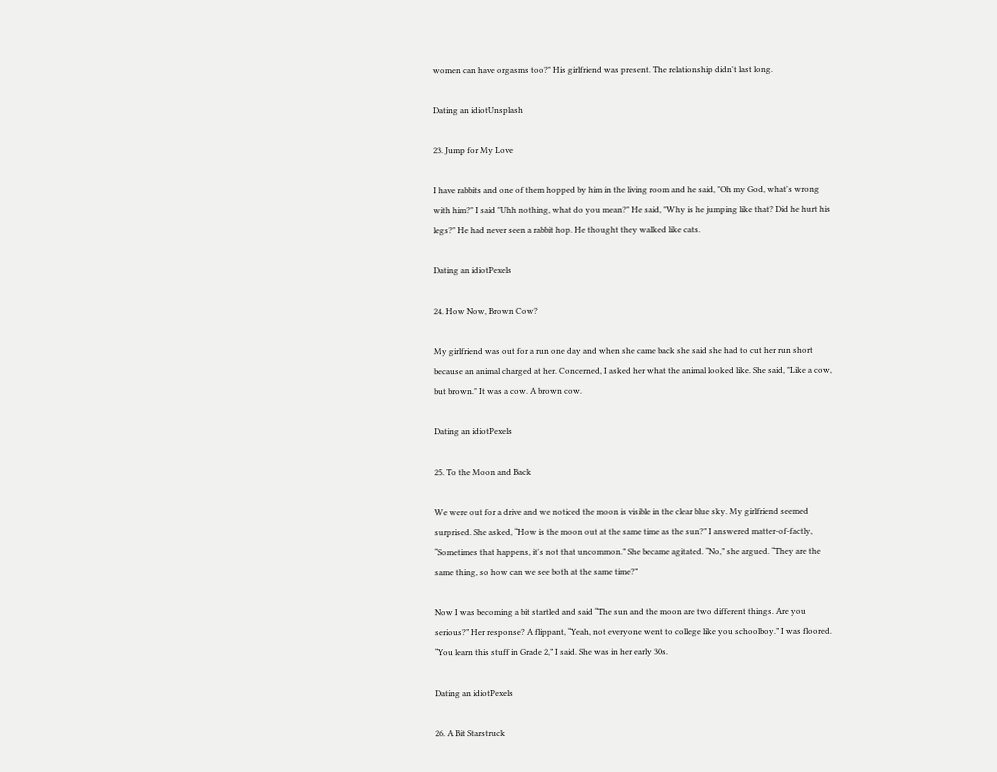women can have orgasms too?" His girlfriend was present. The relationship didn't last long.

Dating an idiotUnsplash

23. Jump for My Love

I have rabbits and one of them hopped by him in the living room and he said, "Oh my God, what's wrong with him?" I said "Uhh nothing, what do you mean?" He said, "Why is he jumping like that? Did he hurt his legs?" He had never seen a rabbit hop. He thought they walked like cats.

Dating an idiotPexels

24. How Now, Brown Cow?

My girlfriend was out for a run one day and when she came back she said she had to cut her run short because an animal charged at her. Concerned, I asked her what the animal looked like. She said, "Like a cow, but brown." It was a cow. A brown cow.

Dating an idiotPexels

25. To the Moon and Back

We were out for a drive and we noticed the moon is visible in the clear blue sky. My girlfriend seemed surprised. She asked, “How is the moon out at the same time as the sun?” I answered matter-of-factly, “Sometimes that happens, it's not that uncommon.” She became agitated. “No,” she argued. “They are the same thing, so how can we see both at the same time?”

Now I was becoming a bit startled and said “The sun and the moon are two different things. Are you serious?” Her response? A flippant, “Yeah, not everyone went to college like you schoolboy.” I was floored. “You learn this stuff in Grade 2,” I said. She was in her early 30s.

Dating an idiotPexels

26. A Bit Starstruck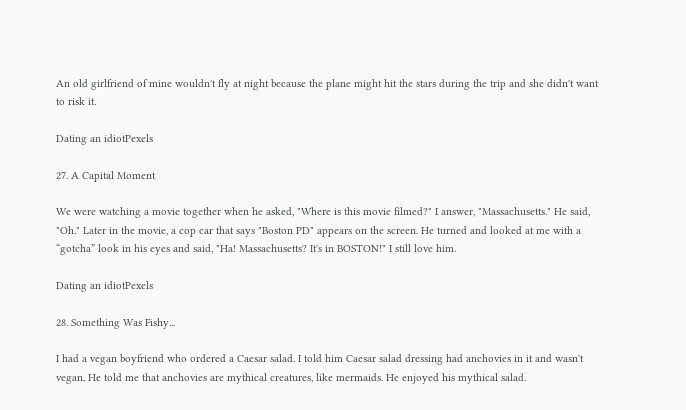An old girlfriend of mine wouldn't fly at night because the plane might hit the stars during the trip and she didn't want to risk it.

Dating an idiotPexels

27. A Capital Moment

We were watching a movie together when he asked, "Where is this movie filmed?" I answer, "Massachusetts." He said, "Oh." Later in the movie, a cop car that says "Boston PD" appears on the screen. He turned and looked at me with a “gotcha” look in his eyes and said, "Ha! Massachusetts? It's in BOSTON!" I still love him.

Dating an idiotPexels

28. Something Was Fishy...

I had a vegan boyfriend who ordered a Caesar salad. I told him Caesar salad dressing had anchovies in it and wasn't vegan. He told me that anchovies are mythical creatures, like mermaids. He enjoyed his mythical salad.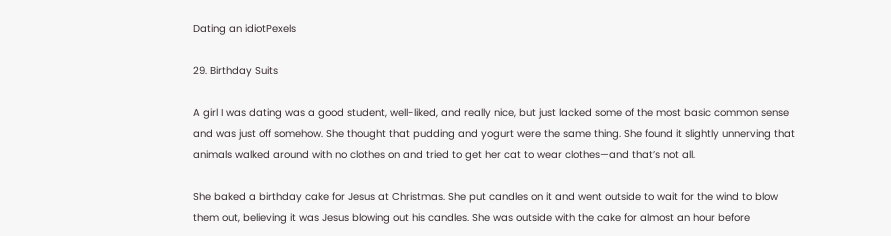Dating an idiotPexels

29. Birthday Suits

A girl I was dating was a good student, well-liked, and really nice, but just lacked some of the most basic common sense and was just off somehow. She thought that pudding and yogurt were the same thing. She found it slightly unnerving that animals walked around with no clothes on and tried to get her cat to wear clothes—and that’s not all.

She baked a birthday cake for Jesus at Christmas. She put candles on it and went outside to wait for the wind to blow them out, believing it was Jesus blowing out his candles. She was outside with the cake for almost an hour before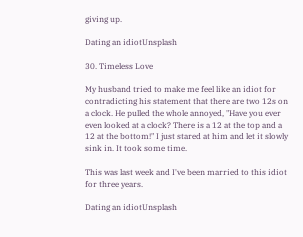giving up.

Dating an idiotUnsplash

30. Timeless Love

My husband tried to make me feel like an idiot for contradicting his statement that there are two 12s on a clock. He pulled the whole annoyed, "Have you ever even looked at a clock? There is a 12 at the top and a 12 at the bottom!" I just stared at him and let it slowly sink in. It took some time.

This was last week and I've been married to this idiot for three years.

Dating an idiotUnsplash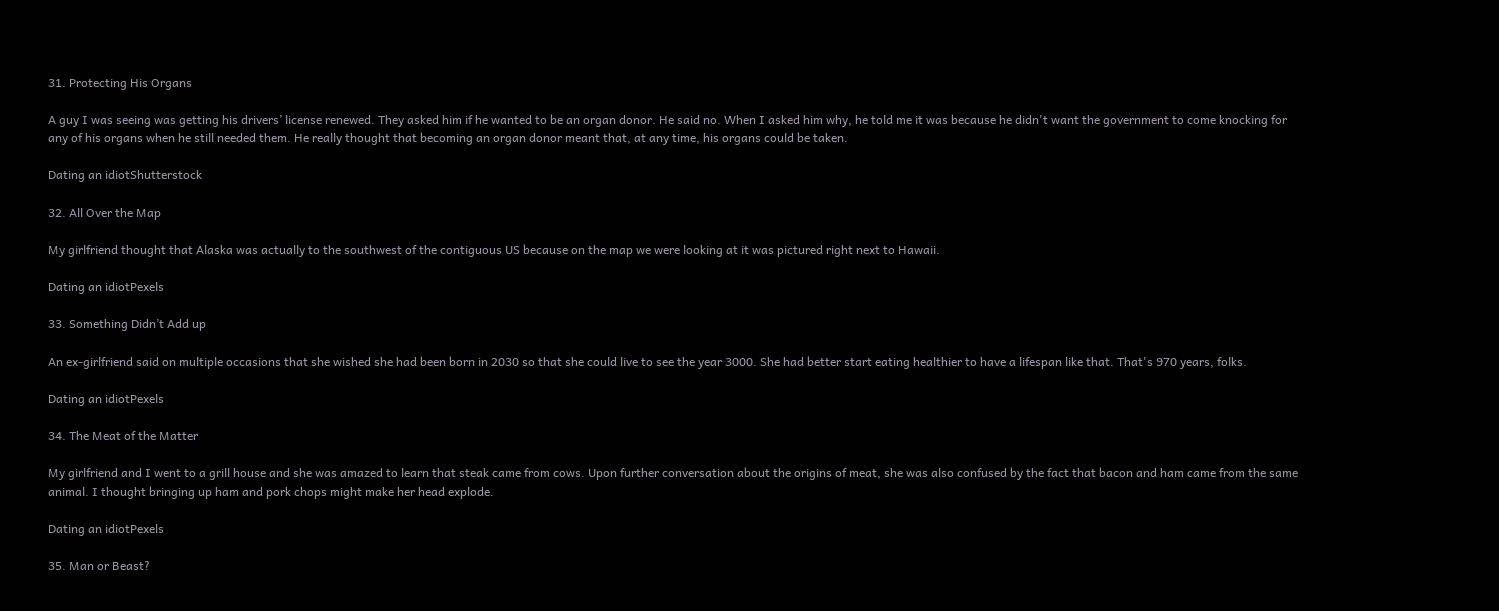31. Protecting His Organs

A guy I was seeing was getting his drivers’ license renewed. They asked him if he wanted to be an organ donor. He said no. When I asked him why, he told me it was because he didn't want the government to come knocking for any of his organs when he still needed them. He really thought that becoming an organ donor meant that, at any time, his organs could be taken.

Dating an idiotShutterstock

32. All Over the Map

My girlfriend thought that Alaska was actually to the southwest of the contiguous US because on the map we were looking at it was pictured right next to Hawaii.

Dating an idiotPexels

33. Something Didn’t Add up

An ex-girlfriend said on multiple occasions that she wished she had been born in 2030 so that she could live to see the year 3000. She had better start eating healthier to have a lifespan like that. That's 970 years, folks.

Dating an idiotPexels

34. The Meat of the Matter

My girlfriend and I went to a grill house and she was amazed to learn that steak came from cows. Upon further conversation about the origins of meat, she was also confused by the fact that bacon and ham came from the same animal. I thought bringing up ham and pork chops might make her head explode.

Dating an idiotPexels

35. Man or Beast?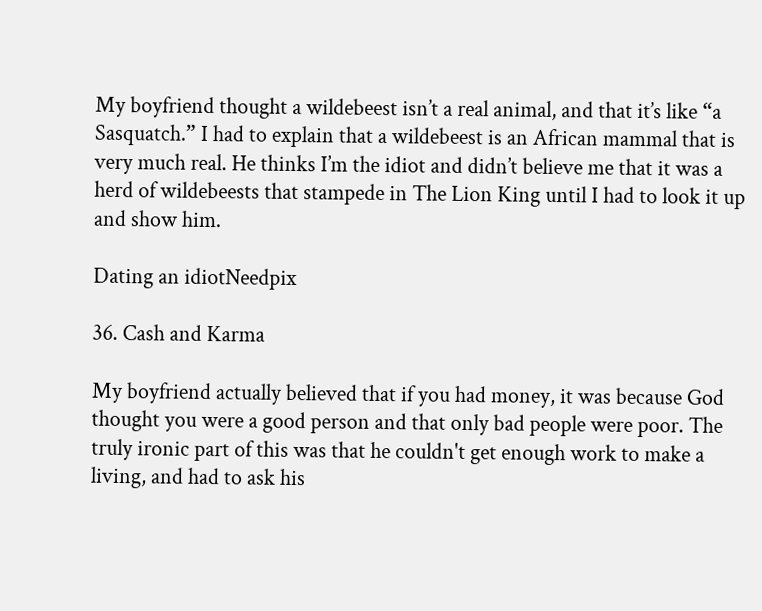My boyfriend thought a wildebeest isn’t a real animal, and that it’s like “a Sasquatch.” I had to explain that a wildebeest is an African mammal that is very much real. He thinks I’m the idiot and didn’t believe me that it was a herd of wildebeests that stampede in The Lion King until I had to look it up and show him.

Dating an idiotNeedpix

36. Cash and Karma

My boyfriend actually believed that if you had money, it was because God thought you were a good person and that only bad people were poor. The truly ironic part of this was that he couldn't get enough work to make a living, and had to ask his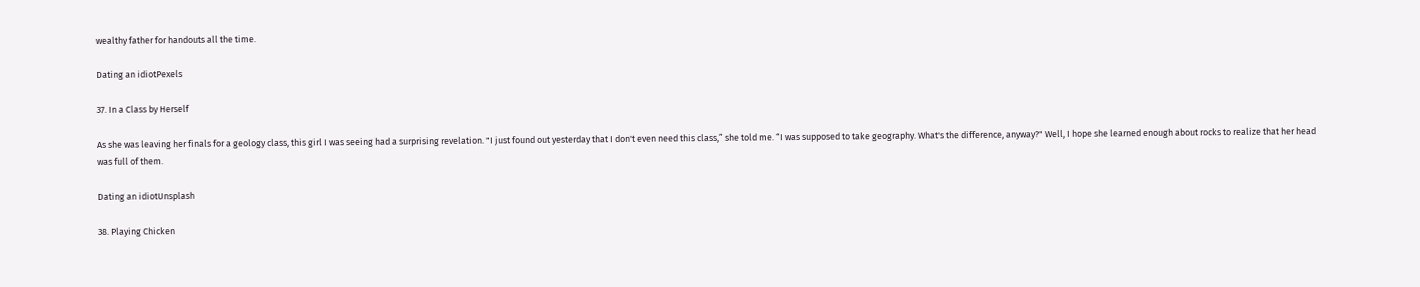wealthy father for handouts all the time.

Dating an idiotPexels

37. In a Class by Herself

As she was leaving her finals for a geology class, this girl I was seeing had a surprising revelation. "I just found out yesterday that I don't even need this class,” she told me. “I was supposed to take geography. What's the difference, anyway?" Well, I hope she learned enough about rocks to realize that her head was full of them.

Dating an idiotUnsplash

38. Playing Chicken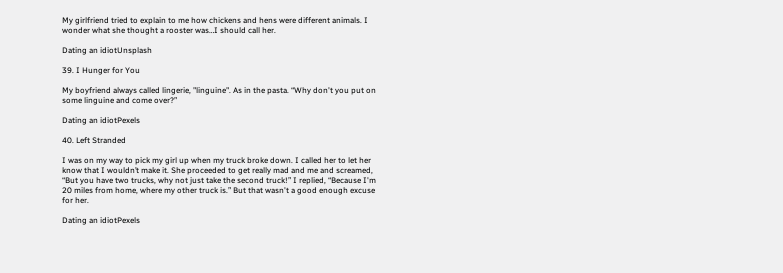My girlfriend tried to explain to me how chickens and hens were different animals. I wonder what she thought a rooster was…I should call her.

Dating an idiotUnsplash

39. I Hunger for You

My boyfriend always called lingerie, "linguine". As in the pasta. “Why don't you put on some linguine and come over?”

Dating an idiotPexels

40. Left Stranded

I was on my way to pick my girl up when my truck broke down. I called her to let her know that I wouldn’t make it. She proceeded to get really mad and me and screamed, “But you have two trucks, why not just take the second truck!” I replied, “Because I'm 20 miles from home, where my other truck is.” But that wasn't a good enough excuse for her.

Dating an idiotPexels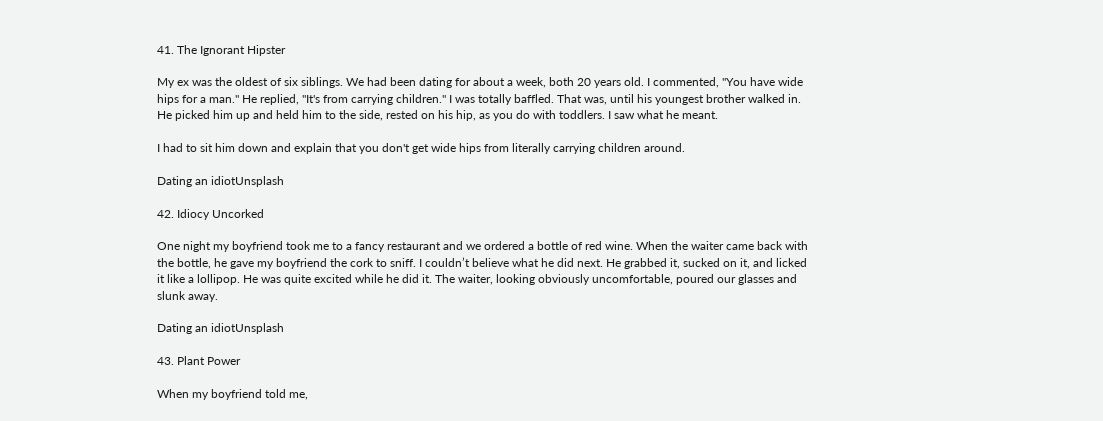41. The Ignorant Hipster

My ex was the oldest of six siblings. We had been dating for about a week, both 20 years old. I commented, "You have wide hips for a man." He replied, "It's from carrying children." I was totally baffled. That was, until his youngest brother walked in. He picked him up and held him to the side, rested on his hip, as you do with toddlers. I saw what he meant.

I had to sit him down and explain that you don't get wide hips from literally carrying children around.

Dating an idiotUnsplash

42. Idiocy Uncorked

One night my boyfriend took me to a fancy restaurant and we ordered a bottle of red wine. When the waiter came back with the bottle, he gave my boyfriend the cork to sniff. I couldn’t believe what he did next. He grabbed it, sucked on it, and licked it like a lollipop. He was quite excited while he did it. The waiter, looking obviously uncomfortable, poured our glasses and slunk away.

Dating an idiotUnsplash

43. Plant Power

When my boyfriend told me,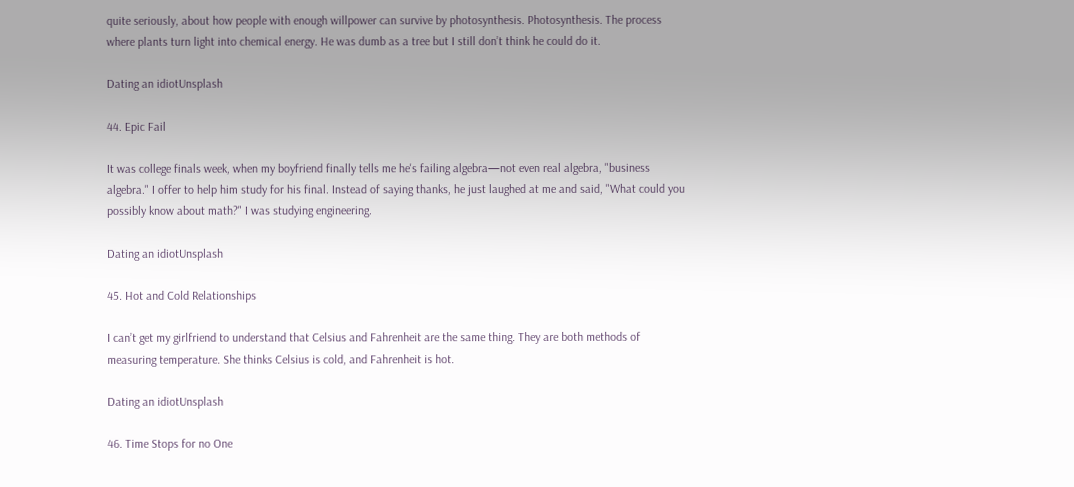quite seriously, about how people with enough willpower can survive by photosynthesis. Photosynthesis. The process where plants turn light into chemical energy. He was dumb as a tree but I still don’t think he could do it.

Dating an idiotUnsplash

44. Epic Fail

It was college finals week, when my boyfriend finally tells me he's failing algebra—not even real algebra, "business algebra." I offer to help him study for his final. Instead of saying thanks, he just laughed at me and said, "What could you possibly know about math?" I was studying engineering.

Dating an idiotUnsplash

45. Hot and Cold Relationships

I can’t get my girlfriend to understand that Celsius and Fahrenheit are the same thing. They are both methods of measuring temperature. She thinks Celsius is cold, and Fahrenheit is hot.

Dating an idiotUnsplash

46. Time Stops for no One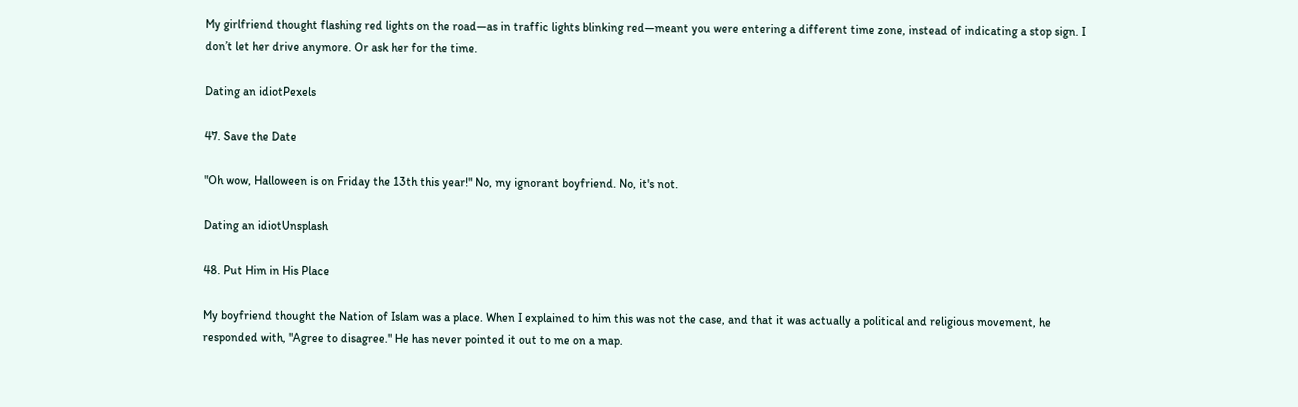My girlfriend thought flashing red lights on the road—as in traffic lights blinking red—meant you were entering a different time zone, instead of indicating a stop sign. I don’t let her drive anymore. Or ask her for the time.

Dating an idiotPexels

47. Save the Date

"Oh wow, Halloween is on Friday the 13th this year!" No, my ignorant boyfriend. No, it's not.

Dating an idiotUnsplash

48. Put Him in His Place

My boyfriend thought the Nation of Islam was a place. When I explained to him this was not the case, and that it was actually a political and religious movement, he responded with, "Agree to disagree." He has never pointed it out to me on a map.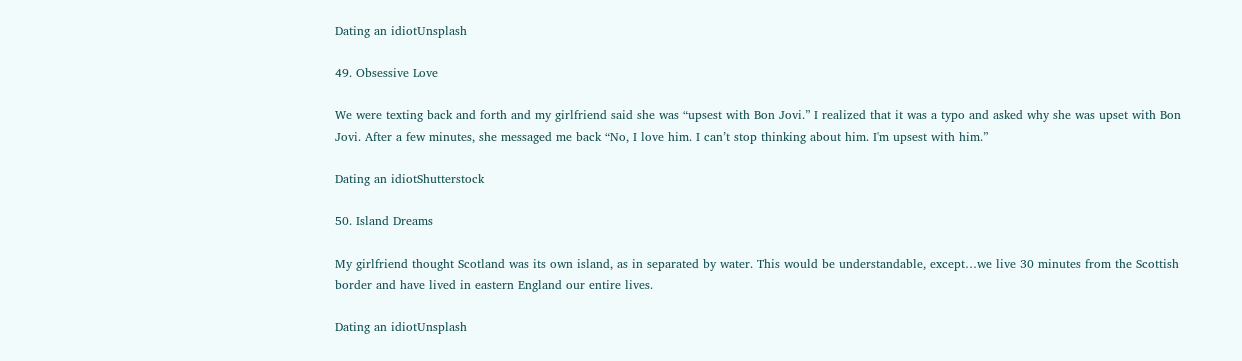Dating an idiotUnsplash

49. Obsessive Love

We were texting back and forth and my girlfriend said she was “upsest with Bon Jovi.” I realized that it was a typo and asked why she was upset with Bon Jovi. After a few minutes, she messaged me back “No, I love him. I can’t stop thinking about him. I'm upsest with him.”

Dating an idiotShutterstock

50. Island Dreams

My girlfriend thought Scotland was its own island, as in separated by water. This would be understandable, except…we live 30 minutes from the Scottish border and have lived in eastern England our entire lives.

Dating an idiotUnsplash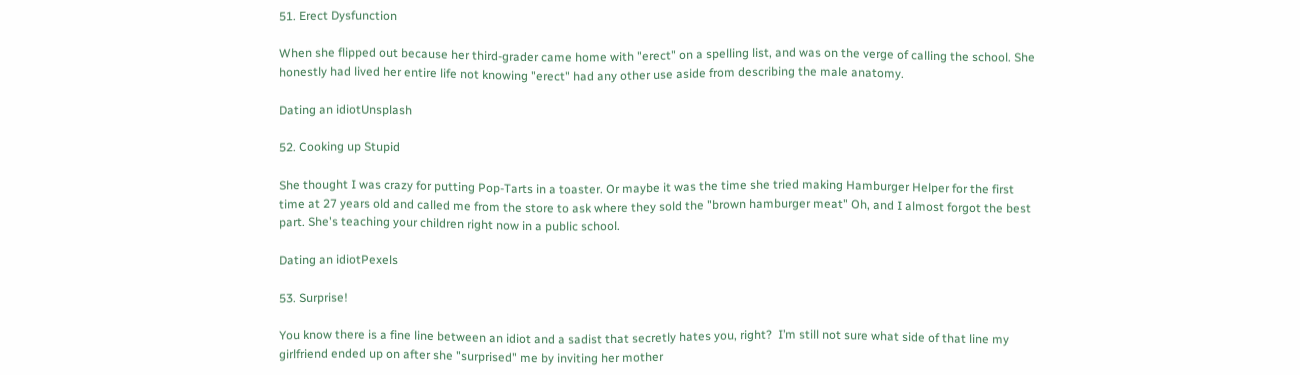51. Erect Dysfunction

When she flipped out because her third-grader came home with "erect" on a spelling list, and was on the verge of calling the school. She honestly had lived her entire life not knowing "erect" had any other use aside from describing the male anatomy.

Dating an idiotUnsplash

52. Cooking up Stupid

She thought I was crazy for putting Pop-Tarts in a toaster. Or maybe it was the time she tried making Hamburger Helper for the first time at 27 years old and called me from the store to ask where they sold the "brown hamburger meat" Oh, and I almost forgot the best part. She's teaching your children right now in a public school.

Dating an idiotPexels

53. Surprise!

You know there is a fine line between an idiot and a sadist that secretly hates you, right?  I’m still not sure what side of that line my girlfriend ended up on after she "surprised" me by inviting her mother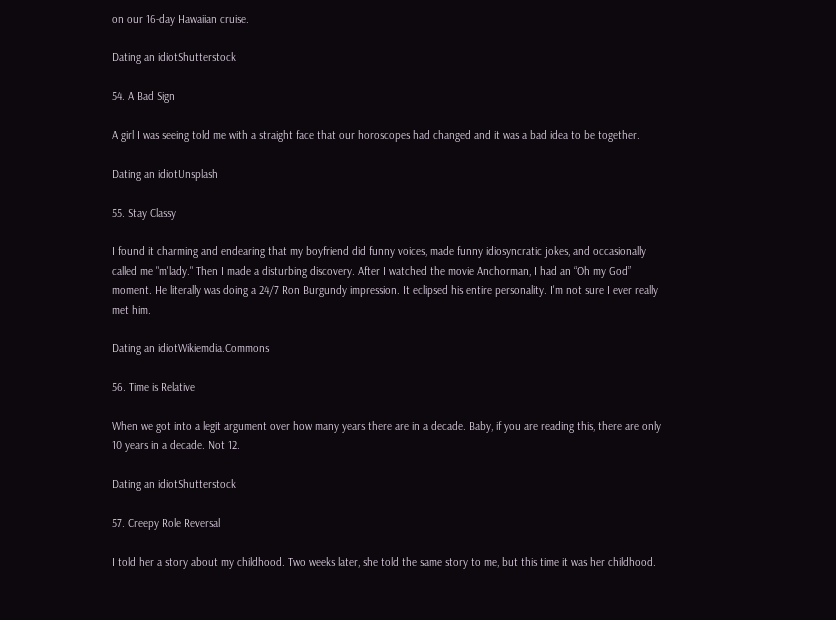on our 16-day Hawaiian cruise.

Dating an idiotShutterstock

54. A Bad Sign

A girl I was seeing told me with a straight face that our horoscopes had changed and it was a bad idea to be together.

Dating an idiotUnsplash

55. Stay Classy

I found it charming and endearing that my boyfriend did funny voices, made funny idiosyncratic jokes, and occasionally called me "m'lady." Then I made a disturbing discovery. After I watched the movie Anchorman, I had an “Oh my God” moment. He literally was doing a 24/7 Ron Burgundy impression. It eclipsed his entire personality. I'm not sure I ever really met him.

Dating an idiotWikiemdia.Commons

56. Time is Relative

When we got into a legit argument over how many years there are in a decade. Baby, if you are reading this, there are only 10 years in a decade. Not 12.

Dating an idiotShutterstock

57. Creepy Role Reversal

I told her a story about my childhood. Two weeks later, she told the same story to me, but this time it was her childhood.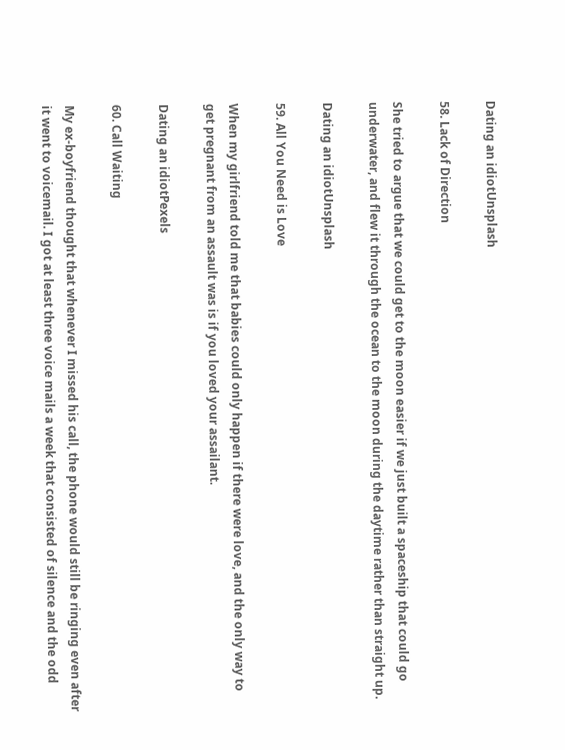Dating an idiotUnsplash

58. Lack of Direction

She tried to argue that we could get to the moon easier if we just built a spaceship that could go underwater, and flew it through the ocean to the moon during the daytime rather than straight up.

Dating an idiotUnsplash

59. All You Need is Love

When my girlfriend told me that babies could only happen if there were love, and the only way to get pregnant from an assault was is if you loved your assailant.

Dating an idiotPexels

60. Call Waiting

My ex-boyfriend thought that whenever I missed his call, the phone would still be ringing even after it went to voicemail. I got at least three voice mails a week that consisted of silence and the odd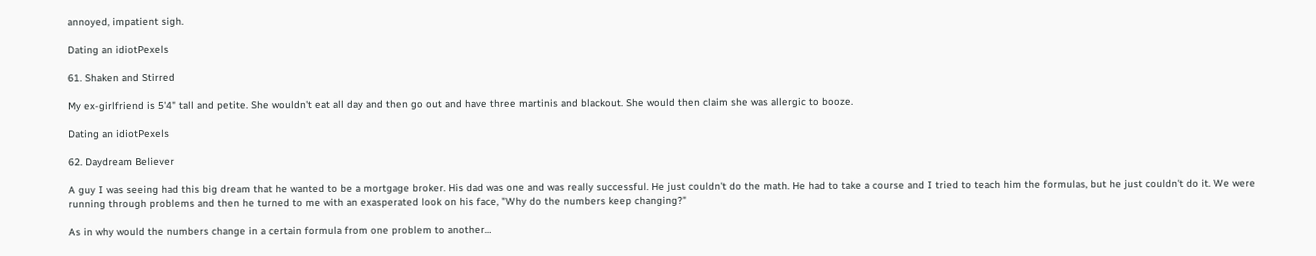annoyed, impatient sigh.

Dating an idiotPexels

61. Shaken and Stirred

My ex-girlfriend is 5'4" tall and petite. She wouldn't eat all day and then go out and have three martinis and blackout. She would then claim she was allergic to booze.

Dating an idiotPexels

62. Daydream Believer

A guy I was seeing had this big dream that he wanted to be a mortgage broker. His dad was one and was really successful. He just couldn't do the math. He had to take a course and I tried to teach him the formulas, but he just couldn't do it. We were running through problems and then he turned to me with an exasperated look on his face, "Why do the numbers keep changing?"

As in why would the numbers change in a certain formula from one problem to another…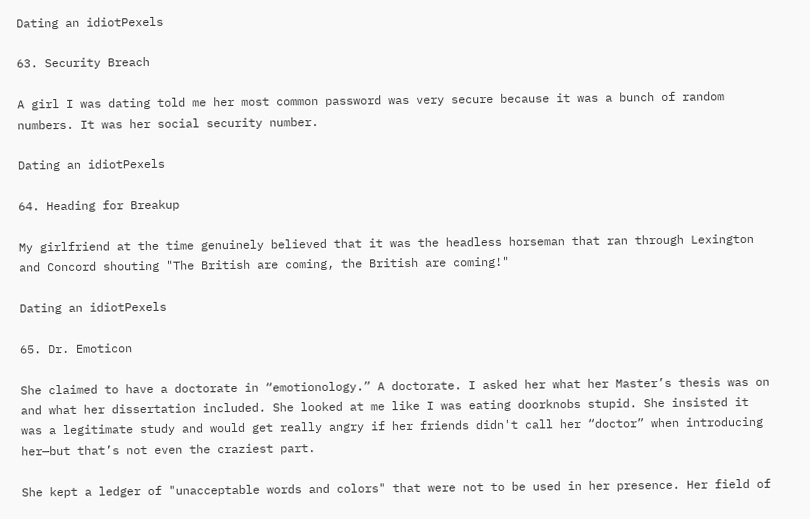Dating an idiotPexels

63. Security Breach

A girl I was dating told me her most common password was very secure because it was a bunch of random numbers. It was her social security number.

Dating an idiotPexels

64. Heading for Breakup

My girlfriend at the time genuinely believed that it was the headless horseman that ran through Lexington and Concord shouting "The British are coming, the British are coming!"

Dating an idiotPexels

65. Dr. Emoticon

She claimed to have a doctorate in “emotionology.” A doctorate. I asked her what her Master’s thesis was on and what her dissertation included. She looked at me like I was eating doorknobs stupid. She insisted it was a legitimate study and would get really angry if her friends didn't call her “doctor” when introducing her—but that’s not even the craziest part.

She kept a ledger of "unacceptable words and colors" that were not to be used in her presence. Her field of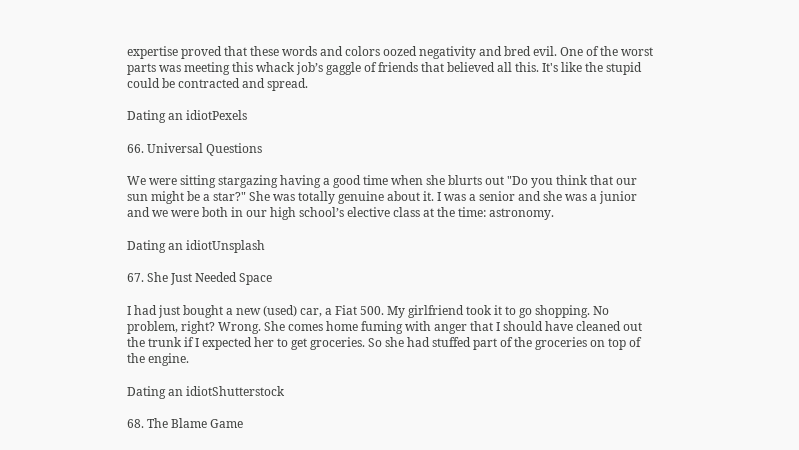expertise proved that these words and colors oozed negativity and bred evil. One of the worst parts was meeting this whack job’s gaggle of friends that believed all this. It's like the stupid could be contracted and spread.

Dating an idiotPexels

66. Universal Questions

We were sitting stargazing having a good time when she blurts out "Do you think that our sun might be a star?" She was totally genuine about it. I was a senior and she was a junior and we were both in our high school’s elective class at the time: astronomy.

Dating an idiotUnsplash

67. She Just Needed Space

I had just bought a new (used) car, a Fiat 500. My girlfriend took it to go shopping. No problem, right? Wrong. She comes home fuming with anger that I should have cleaned out the trunk if I expected her to get groceries. So she had stuffed part of the groceries on top of the engine.

Dating an idiotShutterstock

68. The Blame Game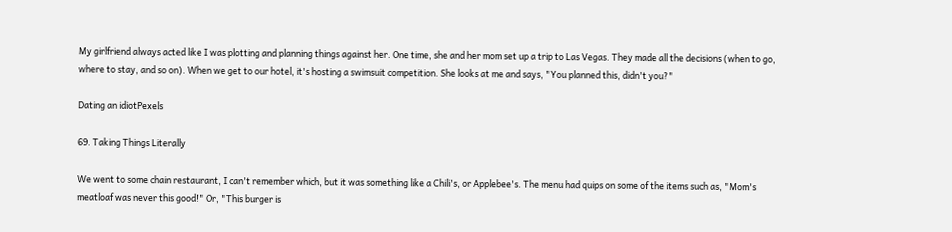My girlfriend always acted like I was plotting and planning things against her. One time, she and her mom set up a trip to Las Vegas. They made all the decisions (when to go, where to stay, and so on). When we get to our hotel, it's hosting a swimsuit competition. She looks at me and says, "You planned this, didn't you?"

Dating an idiotPexels

69. Taking Things Literally

We went to some chain restaurant, I can't remember which, but it was something like a Chili's, or Applebee's. The menu had quips on some of the items such as, "Mom's meatloaf was never this good!" Or, "This burger is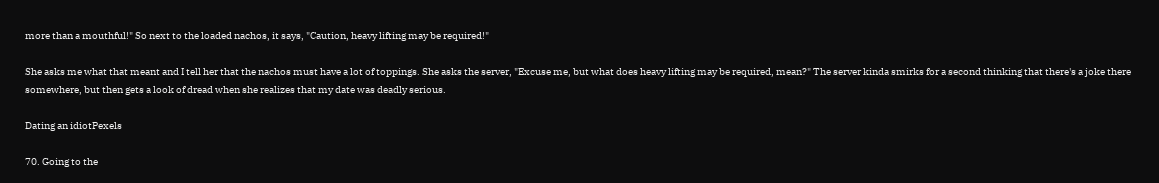more than a mouthful!" So next to the loaded nachos, it says, "Caution, heavy lifting may be required!"

She asks me what that meant and I tell her that the nachos must have a lot of toppings. She asks the server, "Excuse me, but what does heavy lifting may be required, mean?" The server kinda smirks for a second thinking that there's a joke there somewhere, but then gets a look of dread when she realizes that my date was deadly serious.

Dating an idiotPexels

70. Going to the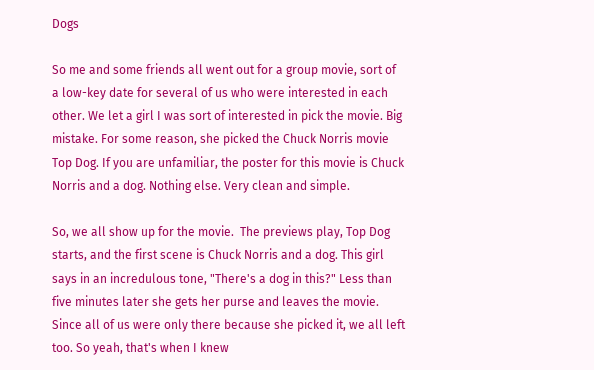Dogs

So me and some friends all went out for a group movie, sort of a low-key date for several of us who were interested in each other. We let a girl I was sort of interested in pick the movie. Big mistake. For some reason, she picked the Chuck Norris movie Top Dog. If you are unfamiliar, the poster for this movie is Chuck Norris and a dog. Nothing else. Very clean and simple.

So, we all show up for the movie.  The previews play, Top Dog starts, and the first scene is Chuck Norris and a dog. This girl says in an incredulous tone, "There's a dog in this?" Less than five minutes later she gets her purse and leaves the movie. Since all of us were only there because she picked it, we all left too. So yeah, that's when I knew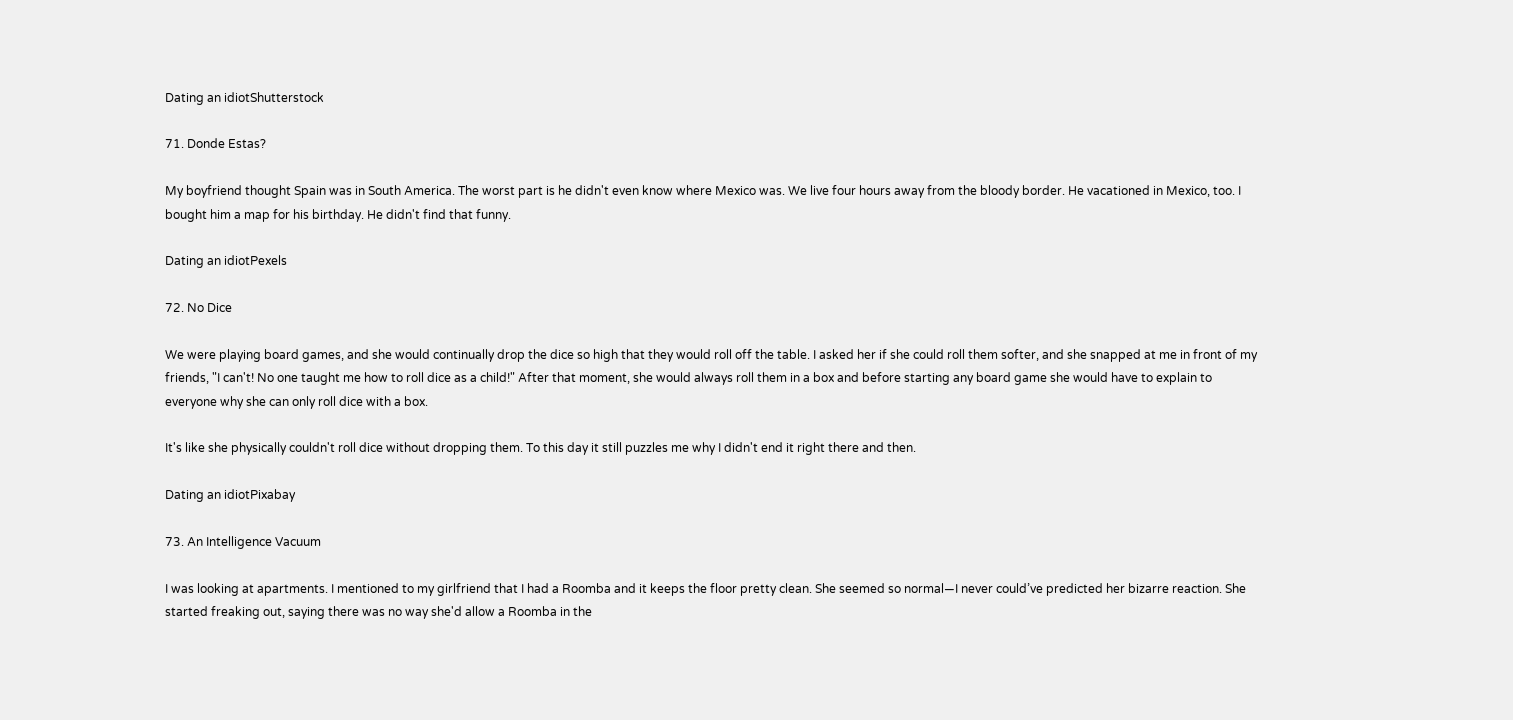Dating an idiotShutterstock

71. Donde Estas?

My boyfriend thought Spain was in South America. The worst part is he didn't even know where Mexico was. We live four hours away from the bloody border. He vacationed in Mexico, too. I bought him a map for his birthday. He didn't find that funny.

Dating an idiotPexels

72. No Dice

We were playing board games, and she would continually drop the dice so high that they would roll off the table. I asked her if she could roll them softer, and she snapped at me in front of my friends, "I can't! No one taught me how to roll dice as a child!" After that moment, she would always roll them in a box and before starting any board game she would have to explain to everyone why she can only roll dice with a box.

It's like she physically couldn't roll dice without dropping them. To this day it still puzzles me why I didn't end it right there and then.

Dating an idiotPixabay

73. An Intelligence Vacuum

I was looking at apartments. I mentioned to my girlfriend that I had a Roomba and it keeps the floor pretty clean. She seemed so normal—I never could’ve predicted her bizarre reaction. She started freaking out, saying there was no way she'd allow a Roomba in the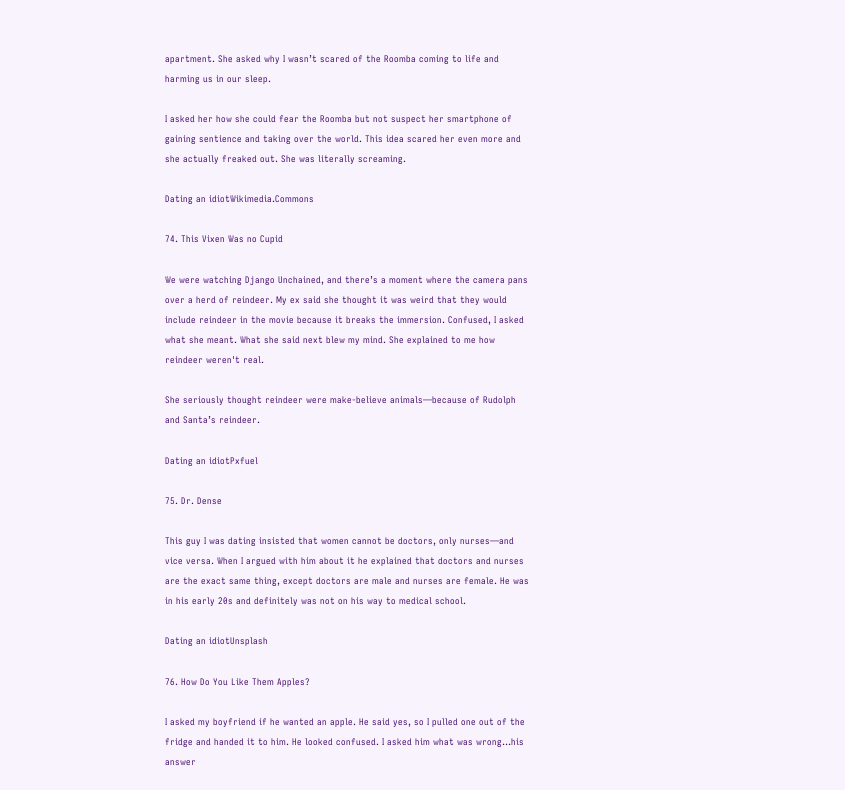apartment. She asked why I wasn’t scared of the Roomba coming to life and harming us in our sleep.

I asked her how she could fear the Roomba but not suspect her smartphone of gaining sentience and taking over the world. This idea scared her even more and she actually freaked out. She was literally screaming.

Dating an idiotWikimedia.Commons

74. This Vixen Was no Cupid

We were watching Django Unchained, and there’s a moment where the camera pans over a herd of reindeer. My ex said she thought it was weird that they would include reindeer in the movie because it breaks the immersion. Confused, I asked what she meant. What she said next blew my mind. She explained to me how reindeer weren't real.

She seriously thought reindeer were make-believe animals—because of Rudolph and Santa’s reindeer.

Dating an idiotPxfuel

75. Dr. Dense

This guy I was dating insisted that women cannot be doctors, only nurses—and vice versa. When I argued with him about it he explained that doctors and nurses are the exact same thing, except doctors are male and nurses are female. He was in his early 20s and definitely was not on his way to medical school.

Dating an idiotUnsplash

76. How Do You Like Them Apples?

I asked my boyfriend if he wanted an apple. He said yes, so I pulled one out of the fridge and handed it to him. He looked confused. I asked him what was wrong…his answer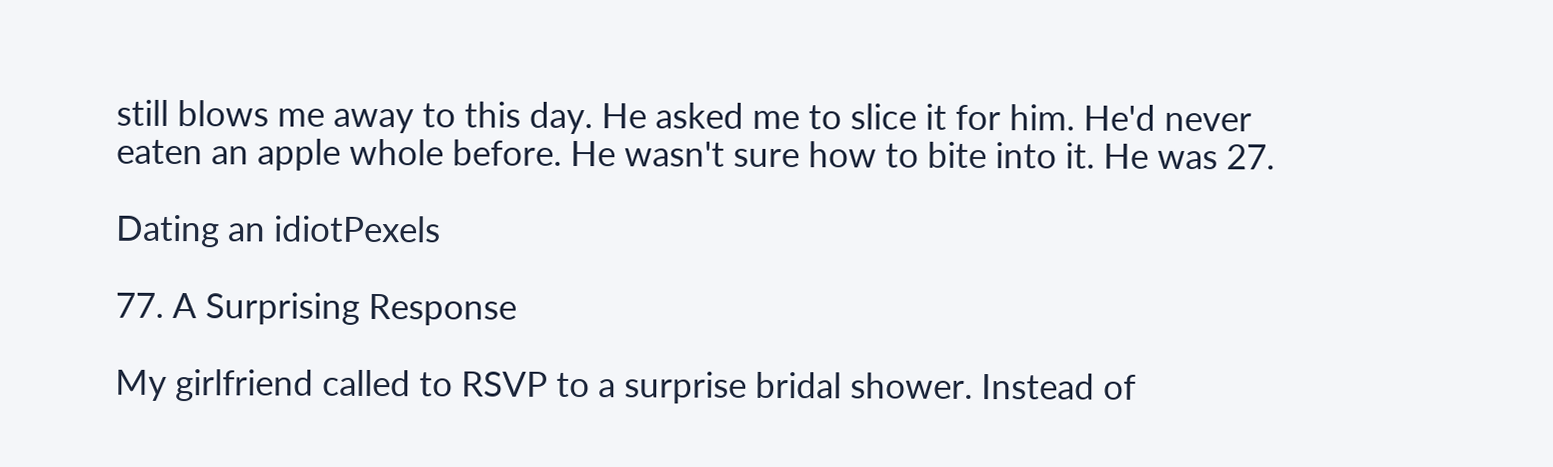still blows me away to this day. He asked me to slice it for him. He'd never eaten an apple whole before. He wasn't sure how to bite into it. He was 27.

Dating an idiotPexels

77. A Surprising Response

My girlfriend called to RSVP to a surprise bridal shower. Instead of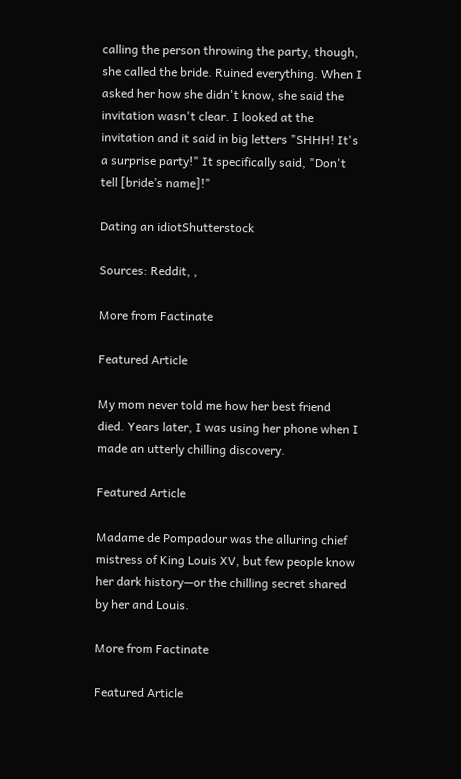calling the person throwing the party, though, she called the bride. Ruined everything. When I asked her how she didn't know, she said the invitation wasn't clear. I looked at the invitation and it said in big letters "SHHH! It's a surprise party!" It specifically said, "Don't tell [bride’s name]!"

Dating an idiotShutterstock

Sources: Reddit, ,

More from Factinate

Featured Article

My mom never told me how her best friend died. Years later, I was using her phone when I made an utterly chilling discovery.

Featured Article

Madame de Pompadour was the alluring chief mistress of King Louis XV, but few people know her dark history—or the chilling secret shared by her and Louis.

More from Factinate

Featured Article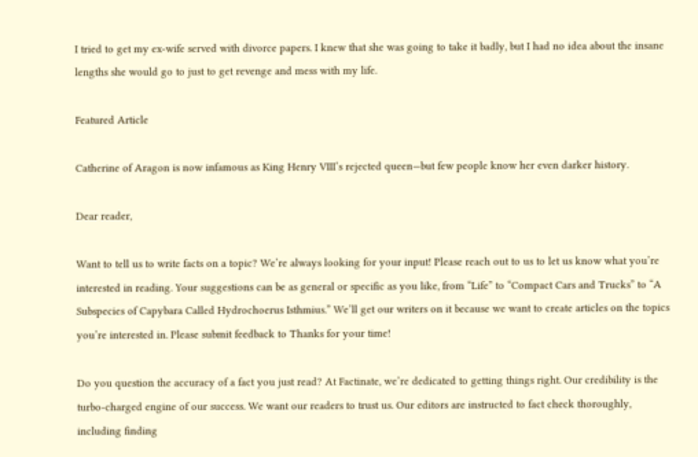I tried to get my ex-wife served with divorce papers. I knew that she was going to take it badly, but I had no idea about the insane lengths she would go to just to get revenge and mess with my life.

Featured Article

Catherine of Aragon is now infamous as King Henry VIII’s rejected queen—but few people know her even darker history.

Dear reader,

Want to tell us to write facts on a topic? We’re always looking for your input! Please reach out to us to let us know what you’re interested in reading. Your suggestions can be as general or specific as you like, from “Life” to “Compact Cars and Trucks” to “A Subspecies of Capybara Called Hydrochoerus Isthmius.” We’ll get our writers on it because we want to create articles on the topics you’re interested in. Please submit feedback to Thanks for your time!

Do you question the accuracy of a fact you just read? At Factinate, we’re dedicated to getting things right. Our credibility is the turbo-charged engine of our success. We want our readers to trust us. Our editors are instructed to fact check thoroughly, including finding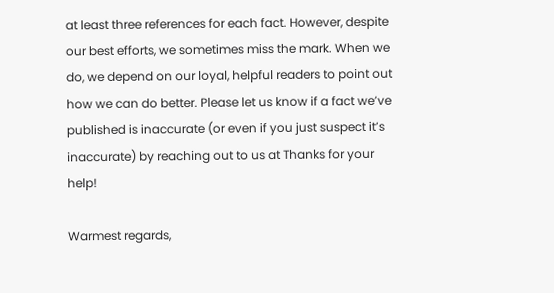at least three references for each fact. However, despite our best efforts, we sometimes miss the mark. When we do, we depend on our loyal, helpful readers to point out how we can do better. Please let us know if a fact we’ve published is inaccurate (or even if you just suspect it’s inaccurate) by reaching out to us at Thanks for your help!

Warmest regards,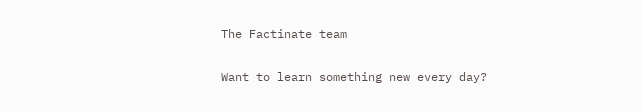The Factinate team

Want to learn something new every day?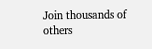Join thousands of others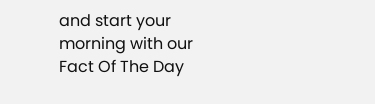and start your morning with our Fact Of The Day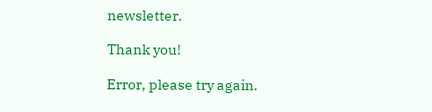newsletter.

Thank you!

Error, please try again.